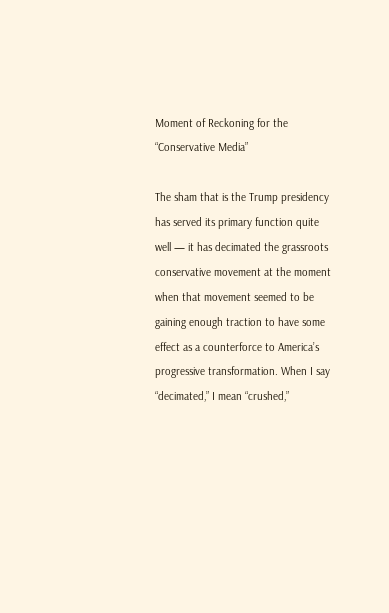Moment of Reckoning for the “Conservative Media”

The sham that is the Trump presidency has served its primary function quite well — it has decimated the grassroots conservative movement at the moment when that movement seemed to be gaining enough traction to have some effect as a counterforce to America’s progressive transformation. When I say “decimated,” I mean “crushed,”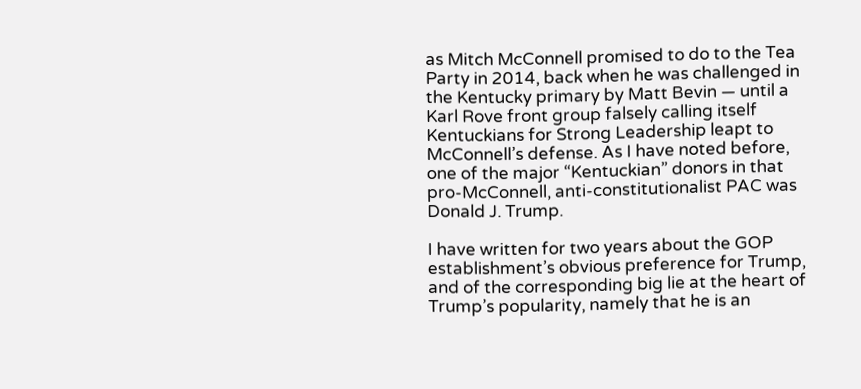as Mitch McConnell promised to do to the Tea Party in 2014, back when he was challenged in the Kentucky primary by Matt Bevin — until a Karl Rove front group falsely calling itself Kentuckians for Strong Leadership leapt to McConnell’s defense. As I have noted before, one of the major “Kentuckian” donors in that pro-McConnell, anti-constitutionalist PAC was Donald J. Trump.

I have written for two years about the GOP establishment’s obvious preference for Trump, and of the corresponding big lie at the heart of Trump’s popularity, namely that he is an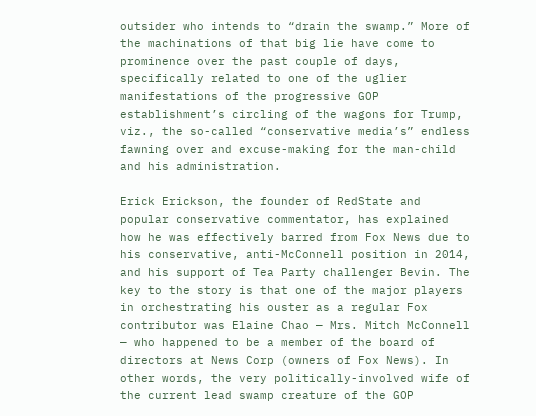outsider who intends to “drain the swamp.” More of the machinations of that big lie have come to prominence over the past couple of days, specifically related to one of the uglier manifestations of the progressive GOP establishment’s circling of the wagons for Trump, viz., the so-called “conservative media’s” endless fawning over and excuse-making for the man-child and his administration.

Erick Erickson, the founder of RedState and popular conservative commentator, has explained how he was effectively barred from Fox News due to his conservative, anti-McConnell position in 2014, and his support of Tea Party challenger Bevin. The key to the story is that one of the major players in orchestrating his ouster as a regular Fox contributor was Elaine Chao — Mrs. Mitch McConnell — who happened to be a member of the board of directors at News Corp (owners of Fox News). In other words, the very politically-involved wife of the current lead swamp creature of the GOP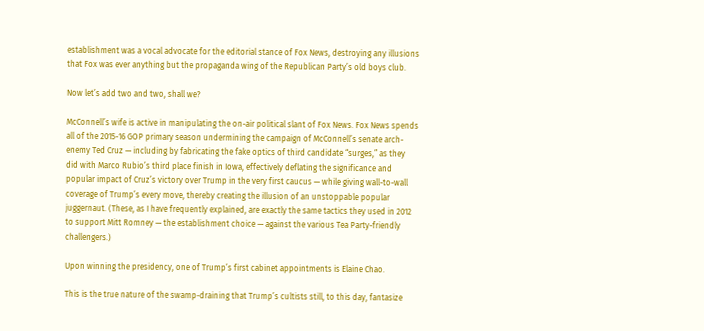establishment was a vocal advocate for the editorial stance of Fox News, destroying any illusions that Fox was ever anything but the propaganda wing of the Republican Party’s old boys club.

Now let’s add two and two, shall we?

McConnell’s wife is active in manipulating the on-air political slant of Fox News. Fox News spends all of the 2015-16 GOP primary season undermining the campaign of McConnell’s senate arch-enemy Ted Cruz — including by fabricating the fake optics of third candidate “surges,” as they did with Marco Rubio’s third place finish in Iowa, effectively deflating the significance and popular impact of Cruz’s victory over Trump in the very first caucus — while giving wall-to-wall coverage of Trump’s every move, thereby creating the illusion of an unstoppable popular juggernaut. (These, as I have frequently explained, are exactly the same tactics they used in 2012 to support Mitt Romney — the establishment choice — against the various Tea Party-friendly challengers.)

Upon winning the presidency, one of Trump’s first cabinet appointments is Elaine Chao.

This is the true nature of the swamp-draining that Trump’s cultists still, to this day, fantasize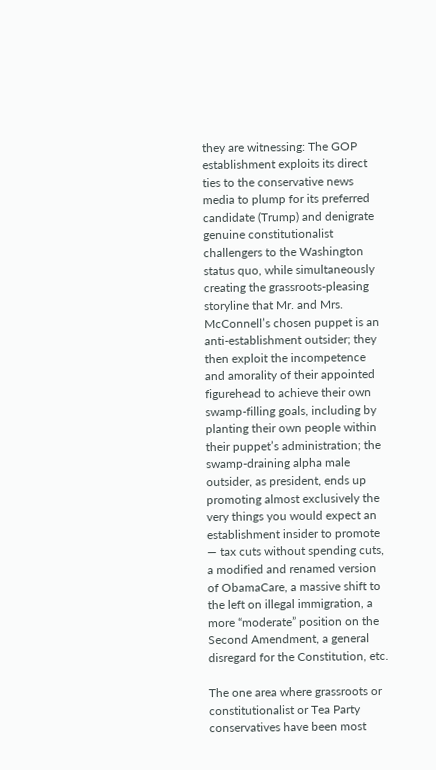they are witnessing: The GOP establishment exploits its direct ties to the conservative news media to plump for its preferred candidate (Trump) and denigrate genuine constitutionalist challengers to the Washington status quo, while simultaneously creating the grassroots-pleasing storyline that Mr. and Mrs. McConnell’s chosen puppet is an anti-establishment outsider; they then exploit the incompetence and amorality of their appointed figurehead to achieve their own swamp-filling goals, including by planting their own people within their puppet’s administration; the swamp-draining alpha male outsider, as president, ends up promoting almost exclusively the very things you would expect an establishment insider to promote — tax cuts without spending cuts, a modified and renamed version of ObamaCare, a massive shift to the left on illegal immigration, a more “moderate” position on the Second Amendment, a general disregard for the Constitution, etc.

The one area where grassroots or constitutionalist or Tea Party conservatives have been most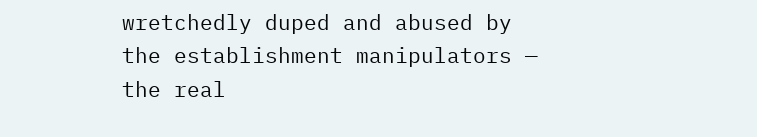wretchedly duped and abused by the establishment manipulators — the real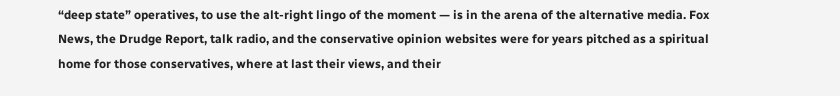“deep state” operatives, to use the alt-right lingo of the moment — is in the arena of the alternative media. Fox News, the Drudge Report, talk radio, and the conservative opinion websites were for years pitched as a spiritual home for those conservatives, where at last their views, and their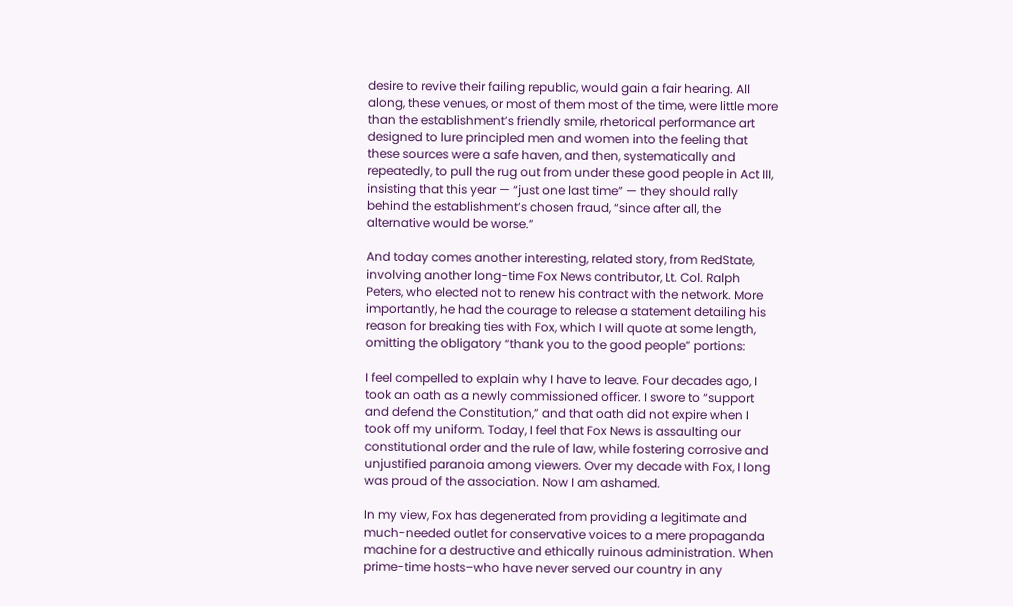desire to revive their failing republic, would gain a fair hearing. All along, these venues, or most of them most of the time, were little more than the establishment’s friendly smile, rhetorical performance art designed to lure principled men and women into the feeling that these sources were a safe haven, and then, systematically and repeatedly, to pull the rug out from under these good people in Act III, insisting that this year — “just one last time” — they should rally behind the establishment’s chosen fraud, “since after all, the alternative would be worse.”

And today comes another interesting, related story, from RedState, involving another long-time Fox News contributor, Lt. Col. Ralph Peters, who elected not to renew his contract with the network. More importantly, he had the courage to release a statement detailing his reason for breaking ties with Fox, which I will quote at some length, omitting the obligatory “thank you to the good people” portions:

I feel compelled to explain why I have to leave. Four decades ago, I took an oath as a newly commissioned officer. I swore to “support and defend the Constitution,” and that oath did not expire when I took off my uniform. Today, I feel that Fox News is assaulting our constitutional order and the rule of law, while fostering corrosive and unjustified paranoia among viewers. Over my decade with Fox, I long was proud of the association. Now I am ashamed.

In my view, Fox has degenerated from providing a legitimate and much-needed outlet for conservative voices to a mere propaganda machine for a destructive and ethically ruinous administration. When prime-time hosts–who have never served our country in any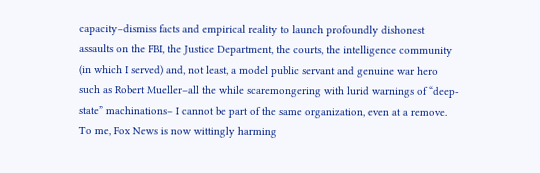capacity–dismiss facts and empirical reality to launch profoundly dishonest assaults on the FBI, the Justice Department, the courts, the intelligence community (in which I served) and, not least, a model public servant and genuine war hero such as Robert Mueller–all the while scaremongering with lurid warnings of “deep-state” machinations– I cannot be part of the same organization, even at a remove. To me, Fox News is now wittingly harming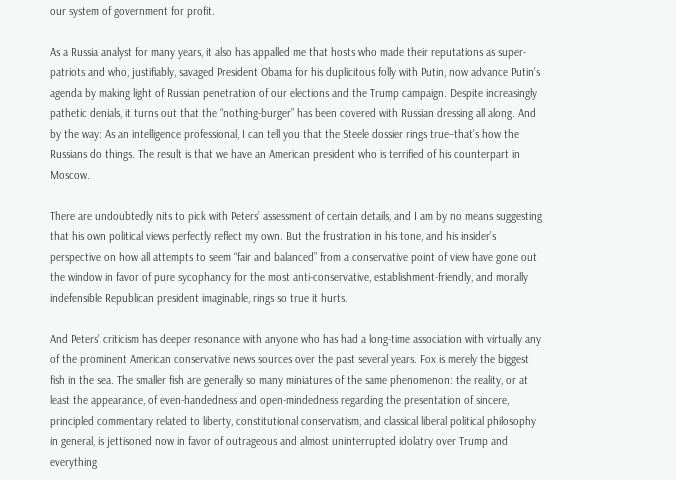our system of government for profit.

As a Russia analyst for many years, it also has appalled me that hosts who made their reputations as super-patriots and who, justifiably, savaged President Obama for his duplicitous folly with Putin, now advance Putin’s agenda by making light of Russian penetration of our elections and the Trump campaign. Despite increasingly pathetic denials, it turns out that the “nothing-burger” has been covered with Russian dressing all along. And by the way: As an intelligence professional, I can tell you that the Steele dossier rings true–that’s how the Russians do things. The result is that we have an American president who is terrified of his counterpart in Moscow.

There are undoubtedly nits to pick with Peters’ assessment of certain details, and I am by no means suggesting that his own political views perfectly reflect my own. But the frustration in his tone, and his insider’s perspective on how all attempts to seem “fair and balanced” from a conservative point of view have gone out the window in favor of pure sycophancy for the most anti-conservative, establishment-friendly, and morally indefensible Republican president imaginable, rings so true it hurts.

And Peters’ criticism has deeper resonance with anyone who has had a long-time association with virtually any of the prominent American conservative news sources over the past several years. Fox is merely the biggest fish in the sea. The smaller fish are generally so many miniatures of the same phenomenon: the reality, or at least the appearance, of even-handedness and open-mindedness regarding the presentation of sincere, principled commentary related to liberty, constitutional conservatism, and classical liberal political philosophy in general, is jettisoned now in favor of outrageous and almost uninterrupted idolatry over Trump and everything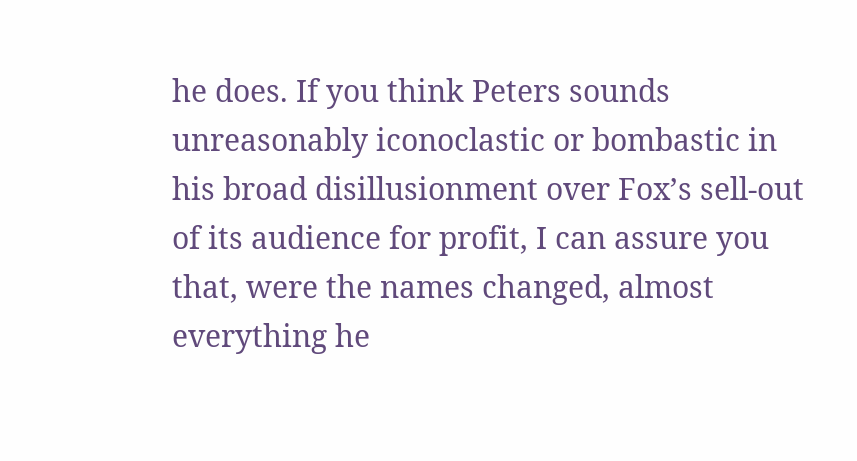he does. If you think Peters sounds unreasonably iconoclastic or bombastic in his broad disillusionment over Fox’s sell-out of its audience for profit, I can assure you that, were the names changed, almost everything he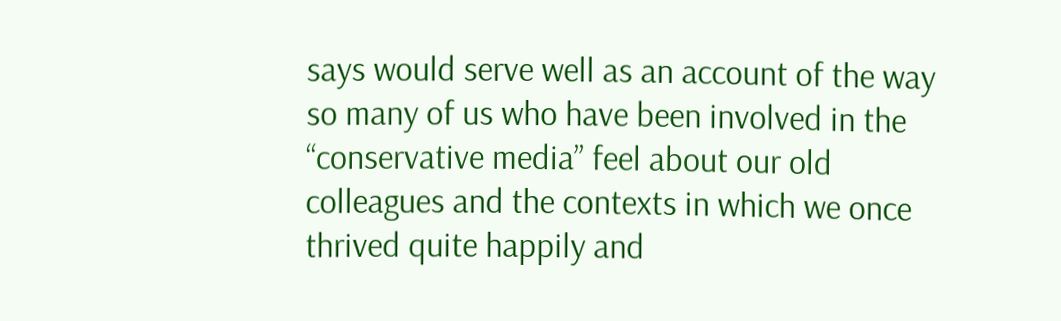says would serve well as an account of the way so many of us who have been involved in the “conservative media” feel about our old colleagues and the contexts in which we once thrived quite happily and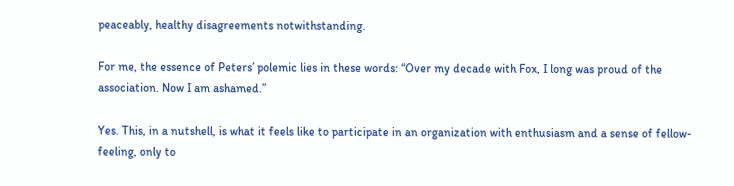peaceably, healthy disagreements notwithstanding.

For me, the essence of Peters’ polemic lies in these words: “Over my decade with Fox, I long was proud of the association. Now I am ashamed.”

Yes. This, in a nutshell, is what it feels like to participate in an organization with enthusiasm and a sense of fellow-feeling, only to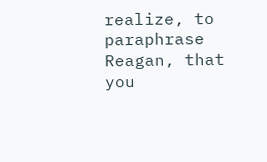realize, to paraphrase Reagan, that you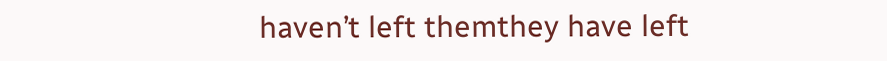haven’t left themthey have left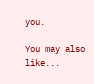you.

You may also like...